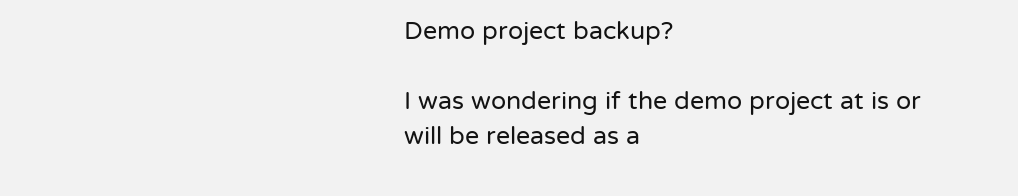Demo project backup?

I was wondering if the demo project at is or will be released as a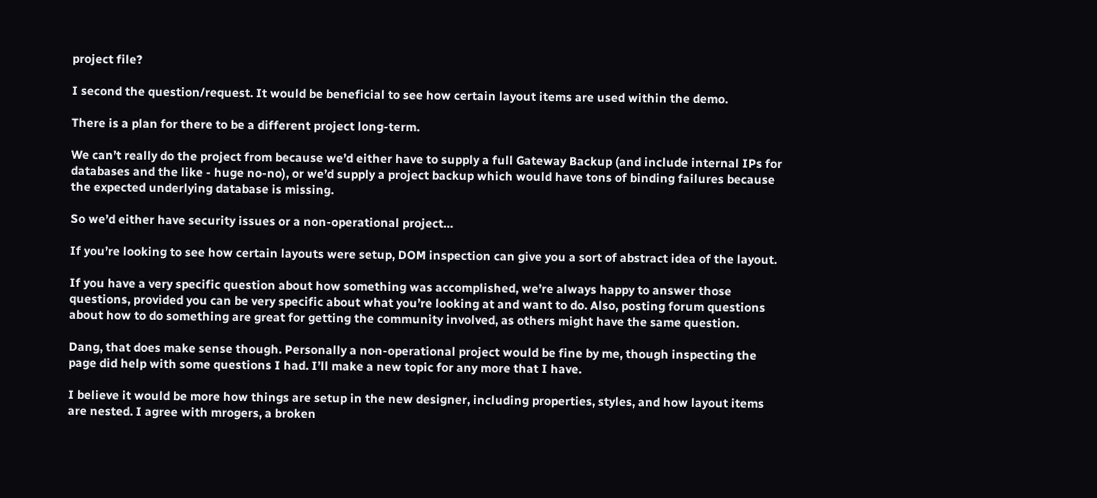project file?

I second the question/request. It would be beneficial to see how certain layout items are used within the demo.

There is a plan for there to be a different project long-term.

We can’t really do the project from because we’d either have to supply a full Gateway Backup (and include internal IPs for databases and the like - huge no-no), or we’d supply a project backup which would have tons of binding failures because the expected underlying database is missing.

So we’d either have security issues or a non-operational project…

If you’re looking to see how certain layouts were setup, DOM inspection can give you a sort of abstract idea of the layout.

If you have a very specific question about how something was accomplished, we’re always happy to answer those questions, provided you can be very specific about what you’re looking at and want to do. Also, posting forum questions about how to do something are great for getting the community involved, as others might have the same question.

Dang, that does make sense though. Personally a non-operational project would be fine by me, though inspecting the page did help with some questions I had. I’ll make a new topic for any more that I have.

I believe it would be more how things are setup in the new designer, including properties, styles, and how layout items are nested. I agree with mrogers, a broken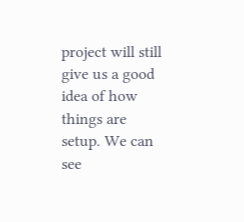project will still give us a good idea of how things are setup. We can see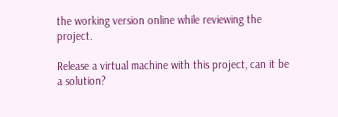the working version online while reviewing the project.

Release a virtual machine with this project, can it be a solution?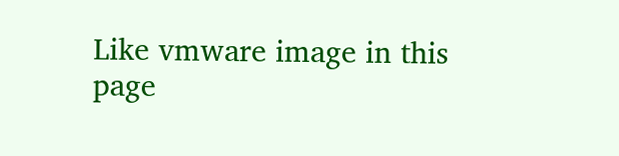Like vmware image in this page